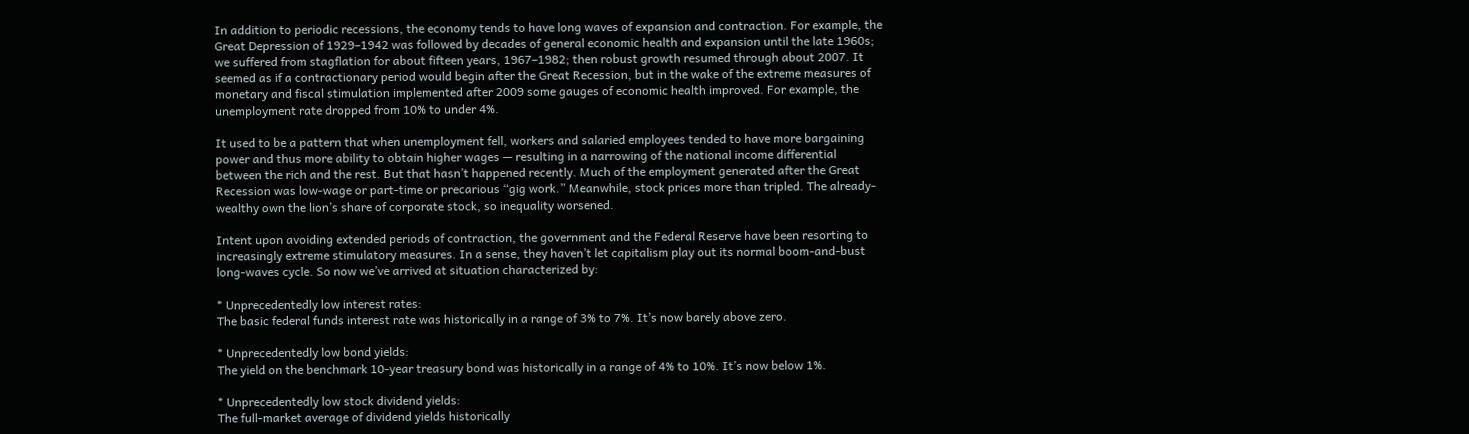In addition to periodic recessions, the economy tends to have long waves of expansion and contraction. For example, the Great Depression of 1929–1942 was followed by decades of general economic health and expansion until the late 1960s; we suffered from stagflation for about fifteen years, 1967–1982; then robust growth resumed through about 2007. It seemed as if a contractionary period would begin after the Great Recession, but in the wake of the extreme measures of monetary and fiscal stimulation implemented after 2009 some gauges of economic health improved. For example, the unemployment rate dropped from 10% to under 4%.

It used to be a pattern that when unemployment fell, workers and salaried employees tended to have more bargaining power and thus more ability to obtain higher wages — resulting in a narrowing of the national income differential between the rich and the rest. But that hasn’t happened recently. Much of the employment generated after the Great Recession was low-wage or part-time or precarious “gig work.” Meanwhile, stock prices more than tripled. The already-wealthy own the lion’s share of corporate stock, so inequality worsened.

Intent upon avoiding extended periods of contraction, the government and the Federal Reserve have been resorting to increasingly extreme stimulatory measures. In a sense, they haven’t let capitalism play out its normal boom-and-bust long-waves cycle. So now we’ve arrived at situation characterized by:

* Unprecedentedly low interest rates:
The basic federal funds interest rate was historically in a range of 3% to 7%. It’s now barely above zero.

* Unprecedentedly low bond yields:
The yield on the benchmark 10-year treasury bond was historically in a range of 4% to 10%. It’s now below 1%.

* Unprecedentedly low stock dividend yields:
The full-market average of dividend yields historically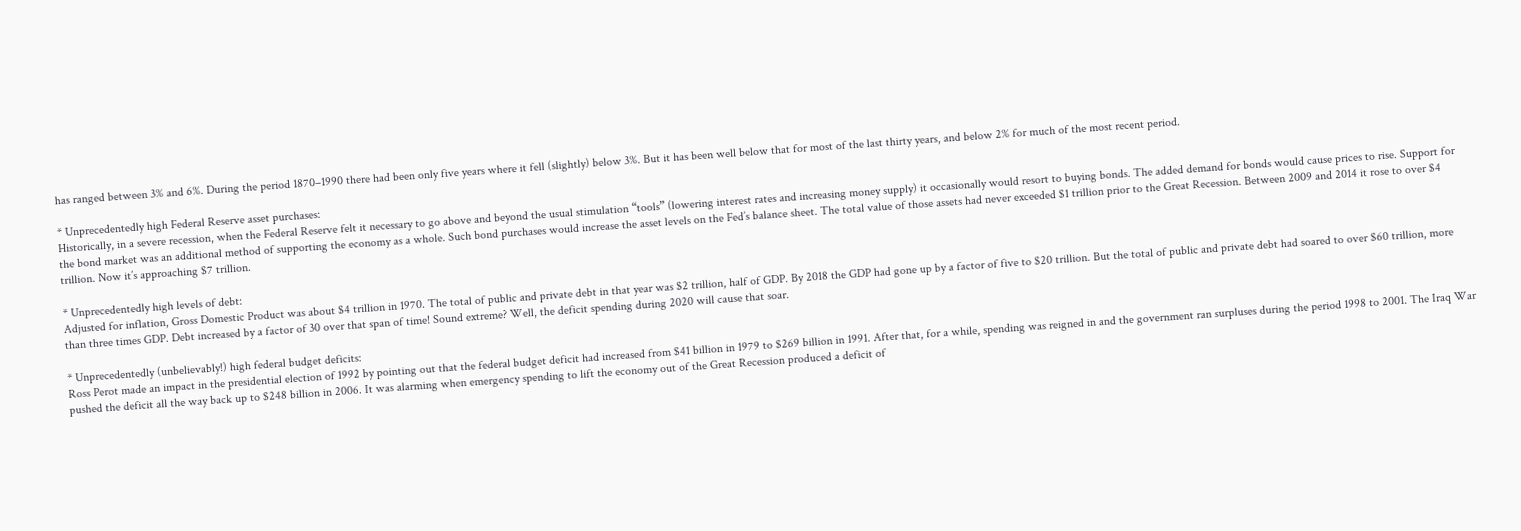has ranged between 3% and 6%. During the period 1870–1990 there had been only five years where it fell (slightly) below 3%. But it has been well below that for most of the last thirty years, and below 2% for much of the most recent period.

* Unprecedentedly high Federal Reserve asset purchases:
Historically, in a severe recession, when the Federal Reserve felt it necessary to go above and beyond the usual stimulation “tools” (lowering interest rates and increasing money supply) it occasionally would resort to buying bonds. The added demand for bonds would cause prices to rise. Support for the bond market was an additional method of supporting the economy as a whole. Such bond purchases would increase the asset levels on the Fed’s balance sheet. The total value of those assets had never exceeded $1 trillion prior to the Great Recession. Between 2009 and 2014 it rose to over $4 trillion. Now it’s approaching $7 trillion.

* Unprecedentedly high levels of debt:
Adjusted for inflation, Gross Domestic Product was about $4 trillion in 1970. The total of public and private debt in that year was $2 trillion, half of GDP. By 2018 the GDP had gone up by a factor of five to $20 trillion. But the total of public and private debt had soared to over $60 trillion, more than three times GDP. Debt increased by a factor of 30 over that span of time! Sound extreme? Well, the deficit spending during 2020 will cause that soar.

* Unprecedentedly (unbelievably!) high federal budget deficits:
Ross Perot made an impact in the presidential election of 1992 by pointing out that the federal budget deficit had increased from $41 billion in 1979 to $269 billion in 1991. After that, for a while, spending was reigned in and the government ran surpluses during the period 1998 to 2001. The Iraq War pushed the deficit all the way back up to $248 billion in 2006. It was alarming when emergency spending to lift the economy out of the Great Recession produced a deficit of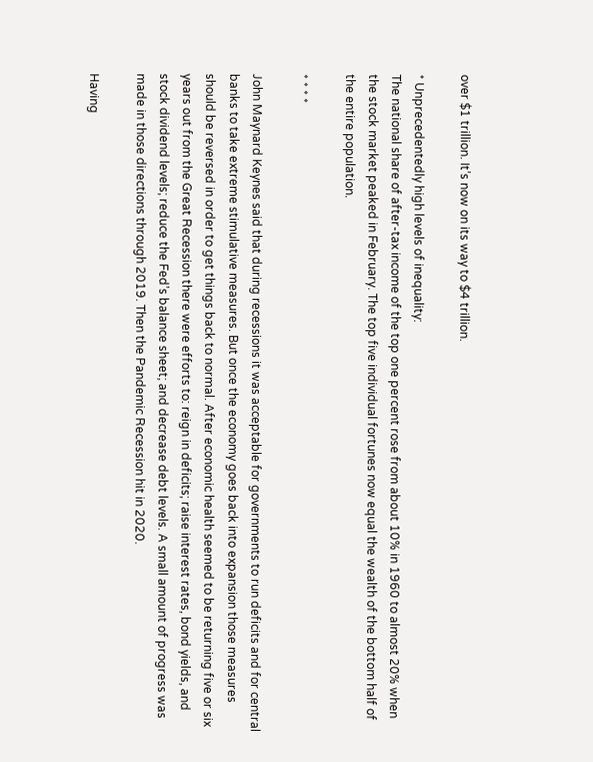over $1 trillion. It’s now on its way to $4 trillion.

* Unprecedentedly high levels of inequality:
The national share of after-tax income of the top one percent rose from about 10% in 1960 to almost 20% when the stock market peaked in February. The top five individual fortunes now equal the wealth of the bottom half of the entire population.

* * * *

John Maynard Keynes said that during recessions it was acceptable for governments to run deficits and for central banks to take extreme stimulative measures. But once the economy goes back into expansion those measures should be reversed in order to get things back to normal. After economic health seemed to be returning five or six years out from the Great Recession there were efforts to: reign in deficits; raise interest rates, bond yields, and stock dividend levels; reduce the Fed’s balance sheet; and decrease debt levels. A small amount of progress was made in those directions through 2019. Then the Pandemic Recession hit in 2020.

Having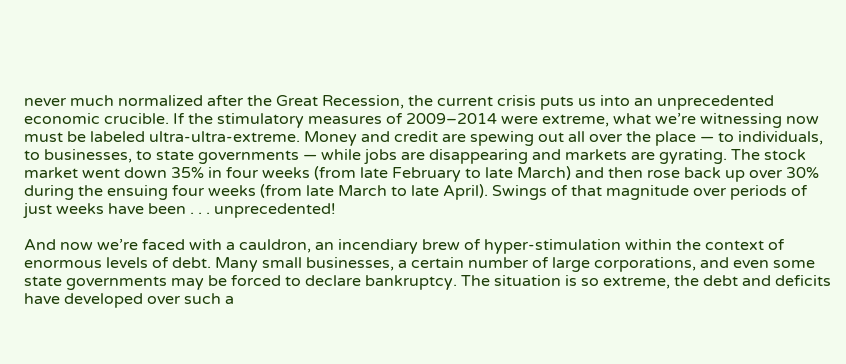never much normalized after the Great Recession, the current crisis puts us into an unprecedented economic crucible. If the stimulatory measures of 2009–2014 were extreme, what we’re witnessing now must be labeled ultra-ultra-extreme. Money and credit are spewing out all over the place — to individuals, to businesses, to state governments — while jobs are disappearing and markets are gyrating. The stock market went down 35% in four weeks (from late February to late March) and then rose back up over 30% during the ensuing four weeks (from late March to late April). Swings of that magnitude over periods of just weeks have been . . . unprecedented!

And now we’re faced with a cauldron, an incendiary brew of hyper-stimulation within the context of enormous levels of debt. Many small businesses, a certain number of large corporations, and even some state governments may be forced to declare bankruptcy. The situation is so extreme, the debt and deficits have developed over such a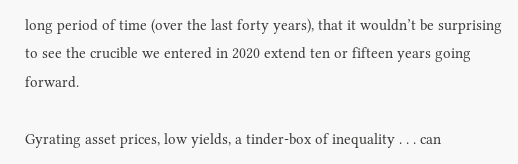long period of time (over the last forty years), that it wouldn’t be surprising to see the crucible we entered in 2020 extend ten or fifteen years going forward.

Gyrating asset prices, low yields, a tinder-box of inequality . . . can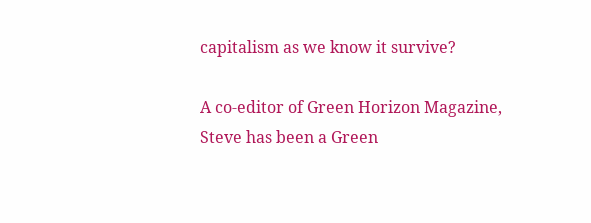capitalism as we know it survive?

A co-editor of Green Horizon Magazine, Steve has been a Green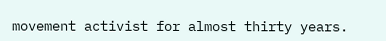movement activist for almost thirty years.